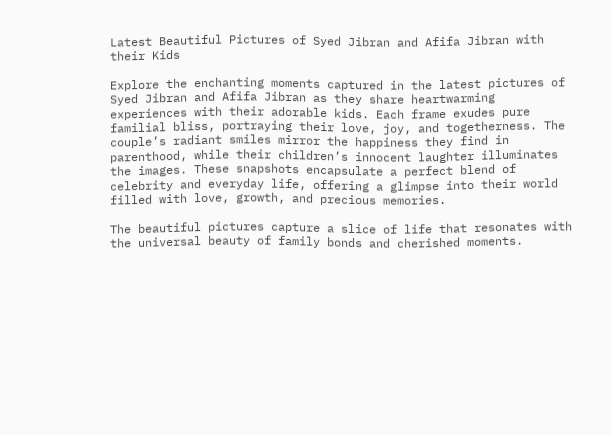Latest Beautiful Pictures of Syed Jibran and Afifa Jibran with their Kids

Explore the enchanting moments captured in the latest pictures of Syed Jibran and Afifa Jibran as they share heartwarming experiences with their adorable kids. Each frame exudes pure familial bliss, portraying their love, joy, and togetherness. The couple’s radiant smiles mirror the happiness they find in parenthood, while their children’s innocent laughter illuminates the images. These snapshots encapsulate a perfect blend of celebrity and everyday life, offering a glimpse into their world filled with love, growth, and precious memories.

The beautiful pictures capture a slice of life that resonates with the universal beauty of family bonds and cherished moments.